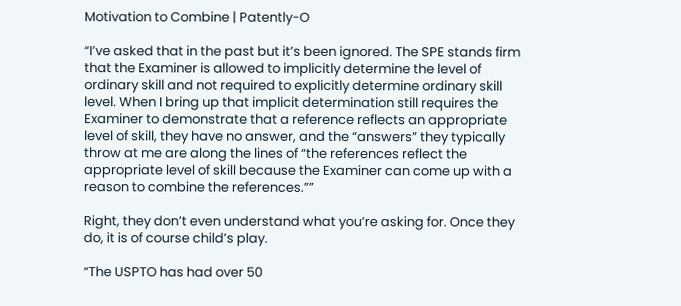Motivation to Combine | Patently-O

“I’ve asked that in the past but it’s been ignored. The SPE stands firm that the Examiner is allowed to implicitly determine the level of ordinary skill and not required to explicitly determine ordinary skill level. When I bring up that implicit determination still requires the Examiner to demonstrate that a reference reflects an appropriate level of skill, they have no answer, and the “answers” they typically throw at me are along the lines of “the references reflect the appropriate level of skill because the Examiner can come up with a reason to combine the references.””

Right, they don’t even understand what you’re asking for. Once they do, it is of course child’s play.

“The USPTO has had over 50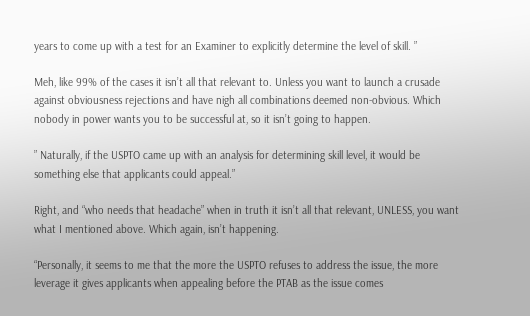years to come up with a test for an Examiner to explicitly determine the level of skill. ”

Meh, like 99% of the cases it isn’t all that relevant to. Unless you want to launch a crusade against obviousness rejections and have nigh all combinations deemed non-obvious. Which nobody in power wants you to be successful at, so it isn’t going to happen.

” Naturally, if the USPTO came up with an analysis for determining skill level, it would be something else that applicants could appeal.”

Right, and “who needs that headache” when in truth it isn’t all that relevant, UNLESS, you want what I mentioned above. Which again, isn’t happening.

“Personally, it seems to me that the more the USPTO refuses to address the issue, the more leverage it gives applicants when appealing before the PTAB as the issue comes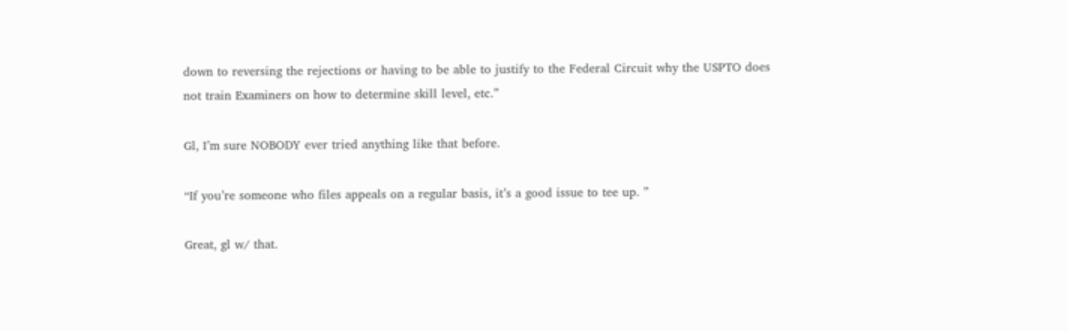down to reversing the rejections or having to be able to justify to the Federal Circuit why the USPTO does not train Examiners on how to determine skill level, etc.”

Gl, I’m sure NOBODY ever tried anything like that before.

“If you’re someone who files appeals on a regular basis, it’s a good issue to tee up. ”

Great, gl w/ that.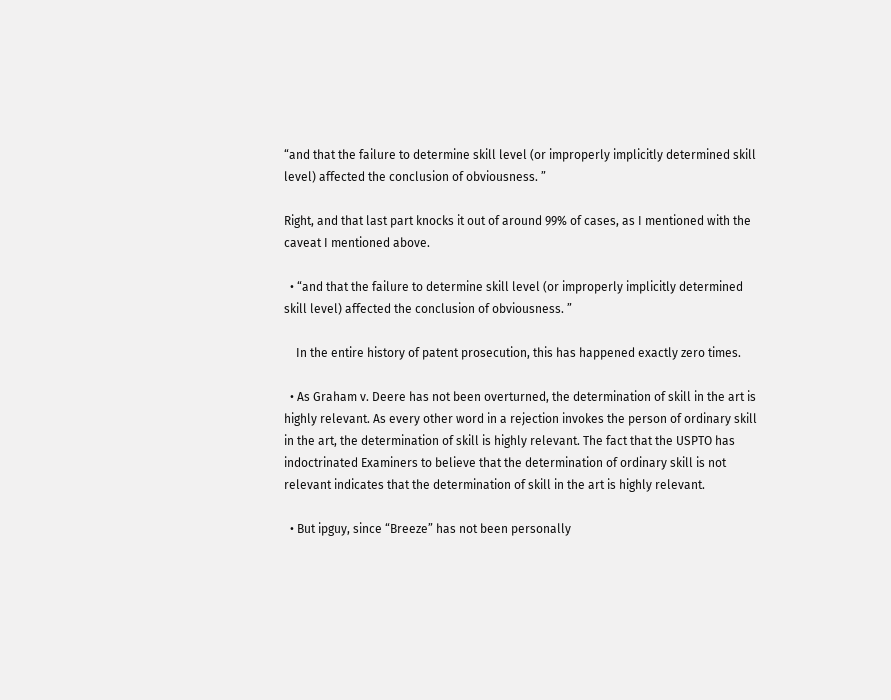“and that the failure to determine skill level (or improperly implicitly determined skill level) affected the conclusion of obviousness. ”

Right, and that last part knocks it out of around 99% of cases, as I mentioned with the caveat I mentioned above.

  • “and that the failure to determine skill level (or improperly implicitly determined skill level) affected the conclusion of obviousness. ”

    In the entire history of patent prosecution, this has happened exactly zero times.

  • As Graham v. Deere has not been overturned, the determination of skill in the art is highly relevant. As every other word in a rejection invokes the person of ordinary skill in the art, the determination of skill is highly relevant. The fact that the USPTO has indoctrinated Examiners to believe that the determination of ordinary skill is not relevant indicates that the determination of skill in the art is highly relevant.

  • But ipguy, since “Breeze” has not been personally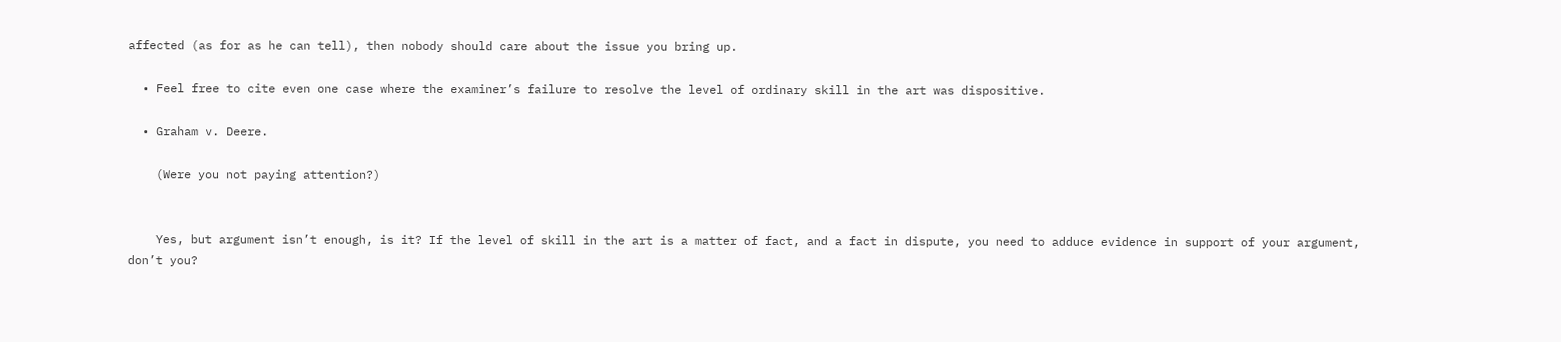affected (as for as he can tell), then nobody should care about the issue you bring up.

  • Feel free to cite even one case where the examiner’s failure to resolve the level of ordinary skill in the art was dispositive.

  • Graham v. Deere.

    (Were you not paying attention?)


    Yes, but argument isn’t enough, is it? If the level of skill in the art is a matter of fact, and a fact in dispute, you need to adduce evidence in support of your argument, don’t you?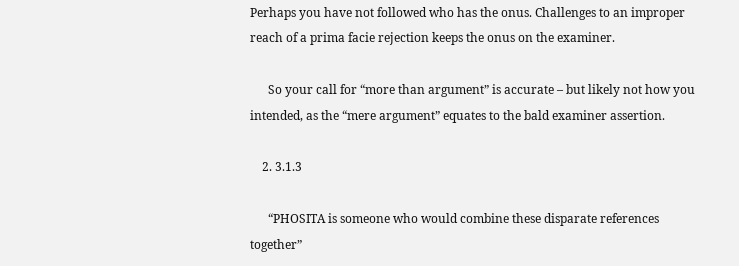Perhaps you have not followed who has the onus. Challenges to an improper reach of a prima facie rejection keeps the onus on the examiner.

      So your call for “more than argument” is accurate – but likely not how you intended, as the “mere argument” equates to the bald examiner assertion.

    2. 3.1.3

      “PHOSITA is someone who would combine these disparate references together”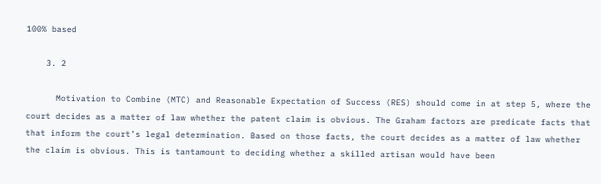100% based

    3. 2

      Motivation to Combine (MTC) and Reasonable Expectation of Success (RES) should come in at step 5, where the court decides as a matter of law whether the patent claim is obvious. The Graham factors are predicate facts that that inform the court’s legal determination. Based on those facts, the court decides as a matter of law whether the claim is obvious. This is tantamount to deciding whether a skilled artisan would have been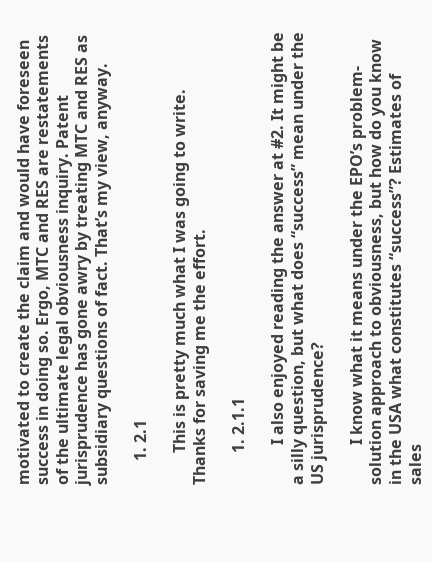motivated to create the claim and would have foreseen success in doing so. Ergo, MTC and RES are restatements of the ultimate legal obviousness inquiry. Patent jurisprudence has gone awry by treating MTC and RES as subsidiary questions of fact. That’s my view, anyway.

      1. 2.1

        This is pretty much what I was going to write. Thanks for saving me the effort.

        1. 2.1.1

          I also enjoyed reading the answer at #2. It might be a silly question, but what does “success” mean under the US jurisprudence?

          I know what it means under the EPO’s problem-solution approach to obviousness, but how do you know in the USA what constitutes “success”? Estimates of sales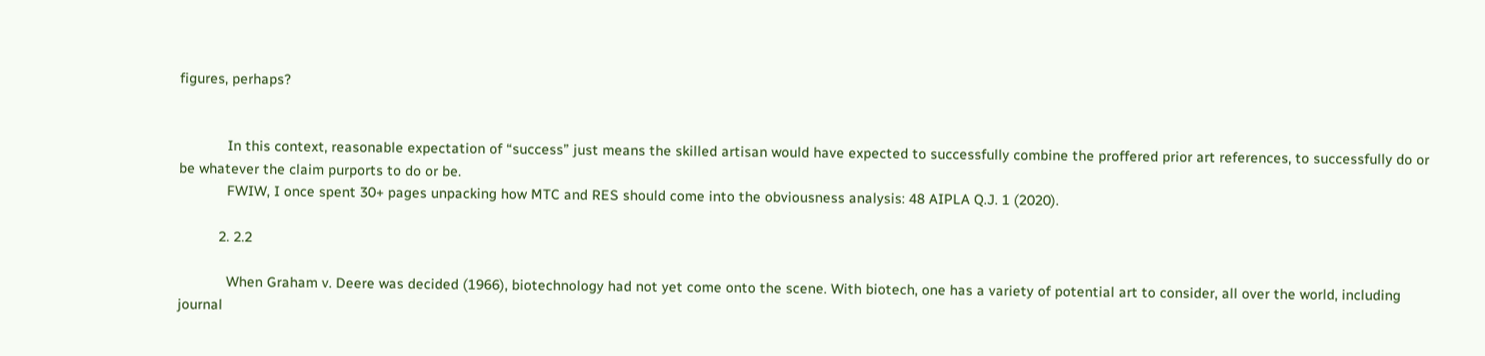figures, perhaps?


            In this context, reasonable expectation of “success” just means the skilled artisan would have expected to successfully combine the proffered prior art references, to successfully do or be whatever the claim purports to do or be.
            FWIW, I once spent 30+ pages unpacking how MTC and RES should come into the obviousness analysis: 48 AIPLA Q.J. 1 (2020).

          2. 2.2

            When Graham v. Deere was decided (1966), biotechnology had not yet come onto the scene. With biotech, one has a variety of potential art to consider, all over the world, including journal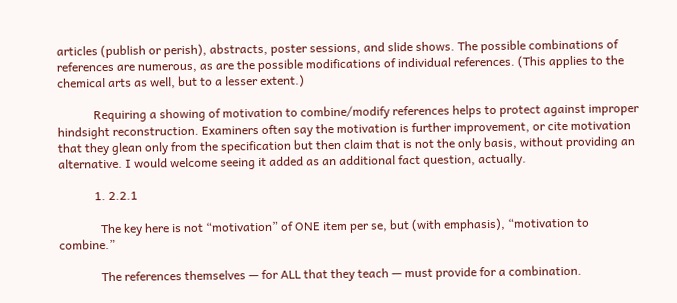articles (publish or perish), abstracts, poster sessions, and slide shows. The possible combinations of references are numerous, as are the possible modifications of individual references. (This applies to the chemical arts as well, but to a lesser extent.)

            Requiring a showing of motivation to combine/modify references helps to protect against improper hindsight reconstruction. Examiners often say the motivation is further improvement, or cite motivation that they glean only from the specification but then claim that is not the only basis, without providing an alternative. I would welcome seeing it added as an additional fact question, actually.

            1. 2.2.1

              The key here is not “motivation” of ONE item per se, but (with emphasis), “motivation to combine.”

              The references themselves — for ALL that they teach — must provide for a combination.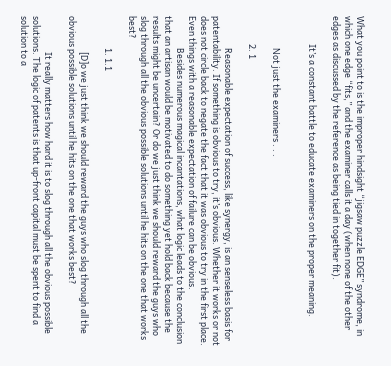What you point to is the improper hindsight “jigsaw puzzle EDGE” syndrome, in which one edge “fits,” and the examiner calls it a day (when none of the other edges as discussed by the reference as being tied in together fit).

              It’s a constant battle to educate examiners on the proper meaning.


                Not just the examiners . . .

              2. 1

                Reasonable expectation of success, like synergy, is an senseless basis for patentability. If something is obvious to try, it’s obvious. Whether it works or not does not circle back to negate the fact that it was obvious to try in the first place. Even things with a reasonable expectation of failure can be obvious.
                Besides numerous magical incantations, what logic leads to the conclusion that an artisan would be motivated to do something yet hold back because the results might be uncertain? Or do we just think we should reward the guys who slog through all the obvious possible solutions until he hits on the one that works best?

                1. 1.1

                  [D]o we just think we should reward the guys who slog through all the obvious possible solutions until he hits on the one that works best?

                  It really matters how hard it is to slog through all the obvious possible solutions. The logic of patents is that up-front capital must be spent to find a solution to a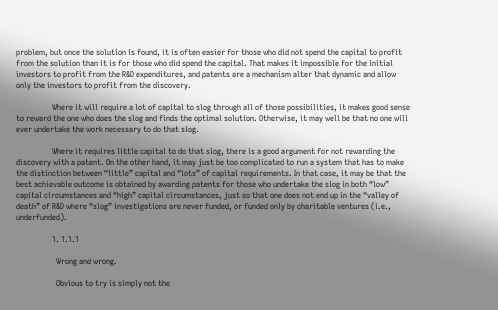problem, but once the solution is found, it is often easier for those who did not spend the capital to profit from the solution than it is for those who did spend the capital. That makes it impossible for the initial investors to profit from the R&D expenditures, and patents are a mechanism alter that dynamic and allow only the investors to profit from the discovery.

                  Where it will require a lot of capital to slog through all of those possibilities, it makes good sense to reward the one who does the slog and finds the optimal solution. Otherwise, it may well be that no one will ever undertake the work necessary to do that slog.

                  Where it requires little capital to do that slog, there is a good argument for not rewarding the discovery with a patent. On the other hand, it may just be too complicated to run a system that has to make the distinction between “little” capital and “lots” of capital requirements. In that case, it may be that the best achievable outcome is obtained by awarding patents for those who undertake the slog in both “low” capital circumstances and “high” capital circumstances, just so that one does not end up in the “valley of death” of R&D where “slog” investigations are never funded, or funded only by charitable ventures (i.e., underfunded).

                  1. 1.1.1

                    Wrong and wrong.

                    Obvious to try is simply not the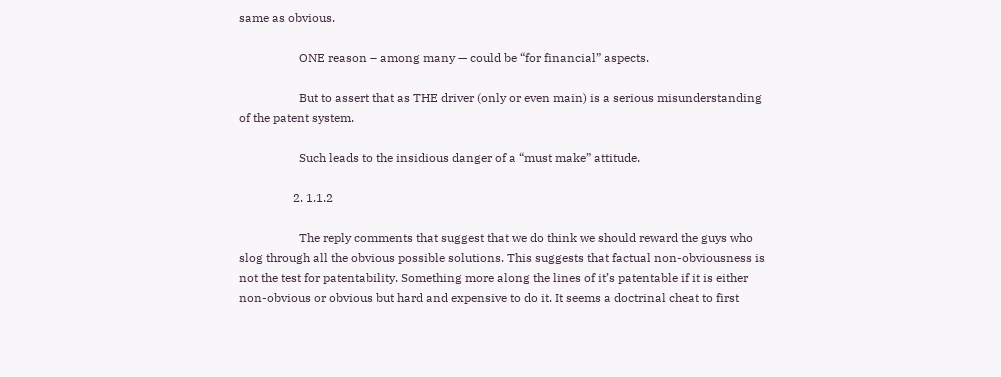same as obvious.

                    ONE reason – among many — could be “for financial” aspects.

                    But to assert that as THE driver (only or even main) is a serious misunderstanding of the patent system.

                    Such leads to the insidious danger of a “must make” attitude.

                  2. 1.1.2

                    The reply comments that suggest that we do think we should reward the guys who slog through all the obvious possible solutions. This suggests that factual non-obviousness is not the test for patentability. Something more along the lines of it’s patentable if it is either non-obvious or obvious but hard and expensive to do it. It seems a doctrinal cheat to first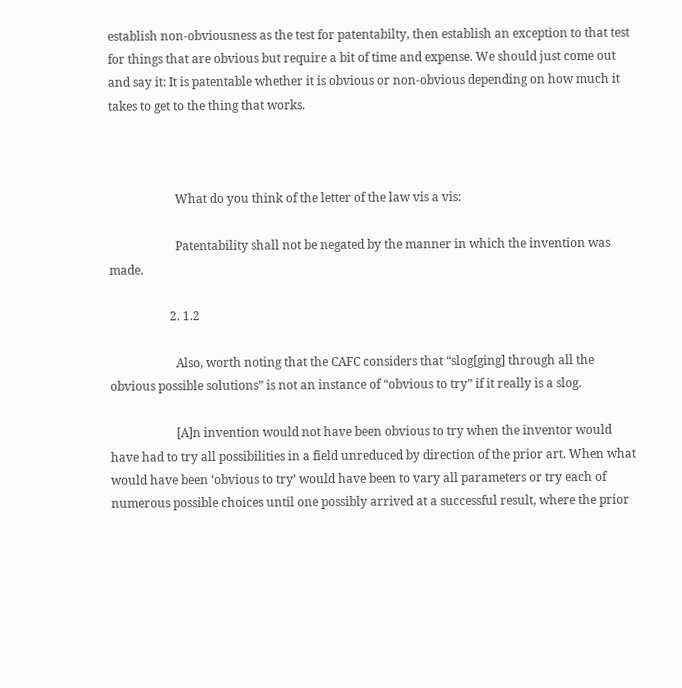establish non-obviousness as the test for patentabilty, then establish an exception to that test for things that are obvious but require a bit of time and expense. We should just come out and say it: It is patentable whether it is obvious or non-obvious depending on how much it takes to get to the thing that works.



                      What do you think of the letter of the law vis a vis:

                      Patentability shall not be negated by the manner in which the invention was made.

                    2. 1.2

                      Also, worth noting that the CAFC considers that “slog[ging] through all the obvious possible solutions” is not an instance of “obvious to try” if it really is a slog.

                      [A]n invention would not have been obvious to try when the inventor would have had to try all possibilities in a field unreduced by direction of the prior art. When what would have been ‘obvious to try’ would have been to vary all parameters or try each of numerous possible choices until one possibly arrived at a successful result, where the prior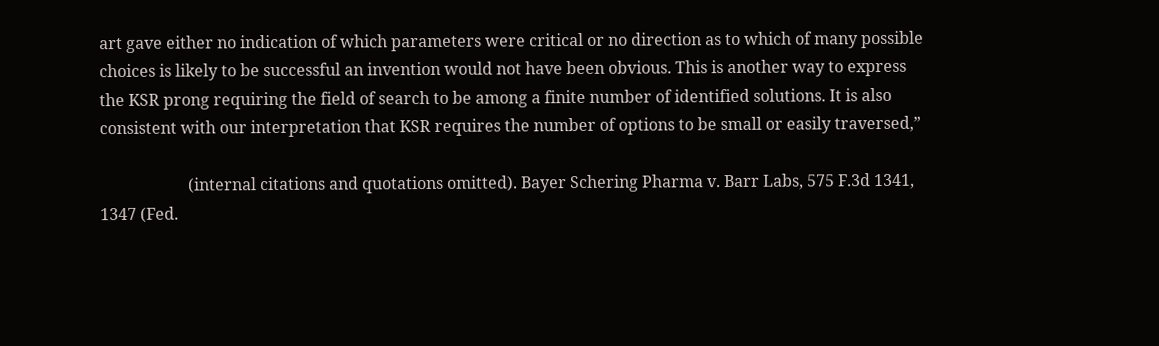art gave either no indication of which parameters were critical or no direction as to which of many possible choices is likely to be successful an invention would not have been obvious. This is another way to express the KSR prong requiring the field of search to be among a finite number of identified solutions. It is also consistent with our interpretation that KSR requires the number of options to be small or easily traversed,”

                      (internal citations and quotations omitted). Bayer Schering Pharma v. Barr Labs, 575 F.3d 1341, 1347 (Fed.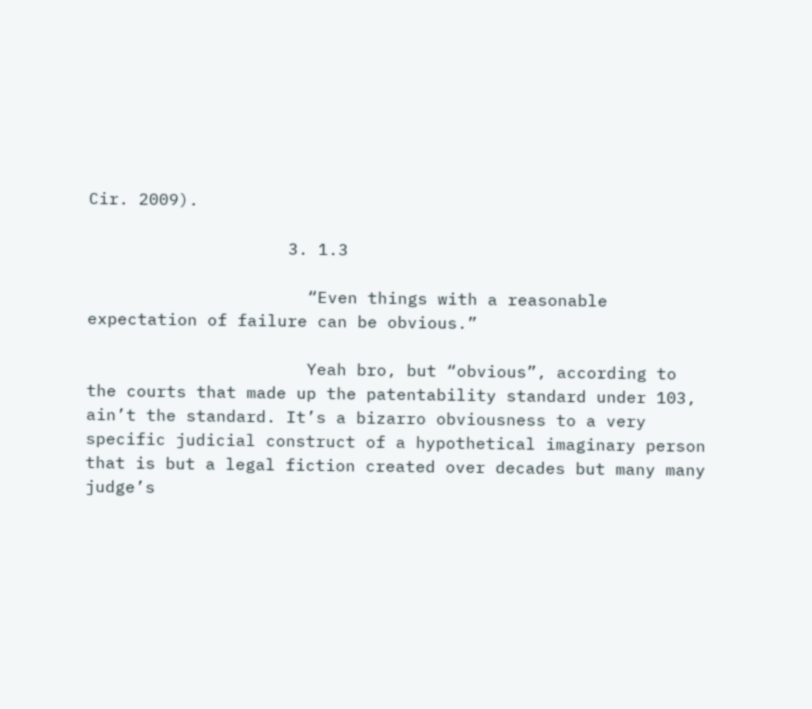Cir. 2009).

                    3. 1.3

                      “Even things with a reasonable expectation of failure can be obvious.”

                      Yeah bro, but “obvious”, according to the courts that made up the patentability standard under 103, ain’t the standard. It’s a bizarro obviousness to a very specific judicial construct of a hypothetical imaginary person that is but a legal fiction created over decades but many many judge’s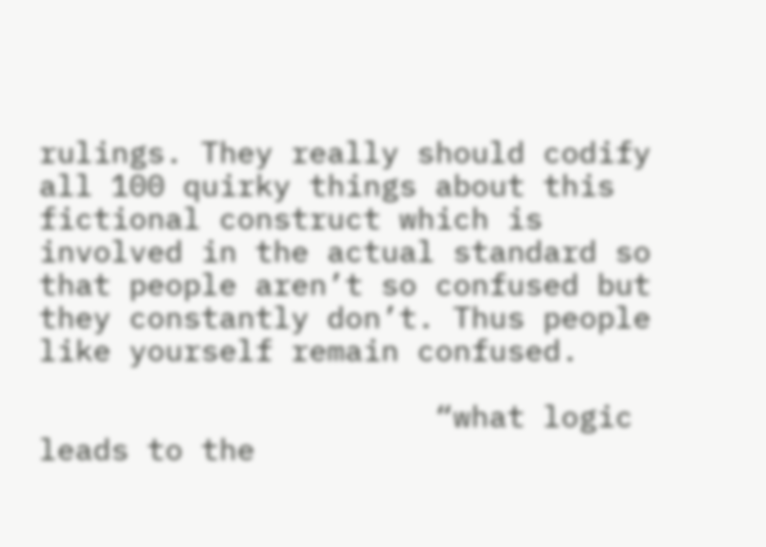rulings. They really should codify all 100 quirky things about this fictional construct which is involved in the actual standard so that people aren’t so confused but they constantly don’t. Thus people like yourself remain confused.

                      “what logic leads to the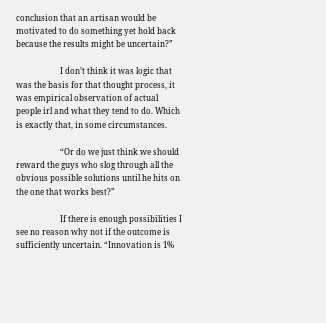conclusion that an artisan would be motivated to do something yet hold back because the results might be uncertain?”

                      I don’t think it was logic that was the basis for that thought process, it was empirical observation of actual people irl and what they tend to do. Which is exactly that, in some circumstances.

                      “Or do we just think we should reward the guys who slog through all the obvious possible solutions until he hits on the one that works best?”

                      If there is enough possibilities I see no reason why not if the outcome is sufficiently uncertain. “Innovation is 1%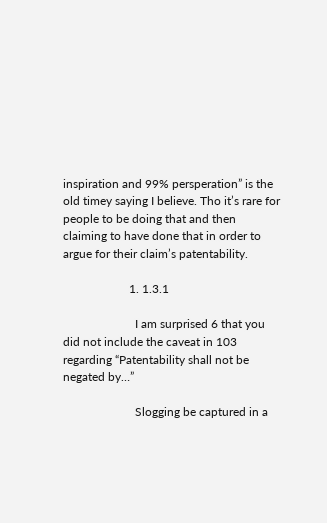inspiration and 99% persperation” is the old timey saying I believe. Tho it’s rare for people to be doing that and then claiming to have done that in order to argue for their claim’s patentability.

                      1. 1.3.1

                        I am surprised 6 that you did not include the caveat in 103 regarding “Patentability shall not be negated by…”

                        Slogging be captured in a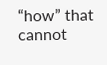“how” that cannot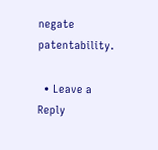negate patentability.

  • Leave a Reply